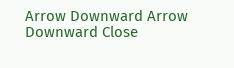Arrow Downward Arrow Downward Close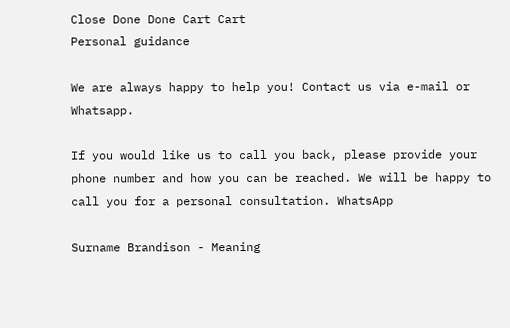Close Done Done Cart Cart
Personal guidance

We are always happy to help you! Contact us via e-mail or Whatsapp.

If you would like us to call you back, please provide your phone number and how you can be reached. We will be happy to call you for a personal consultation. WhatsApp

Surname Brandison - Meaning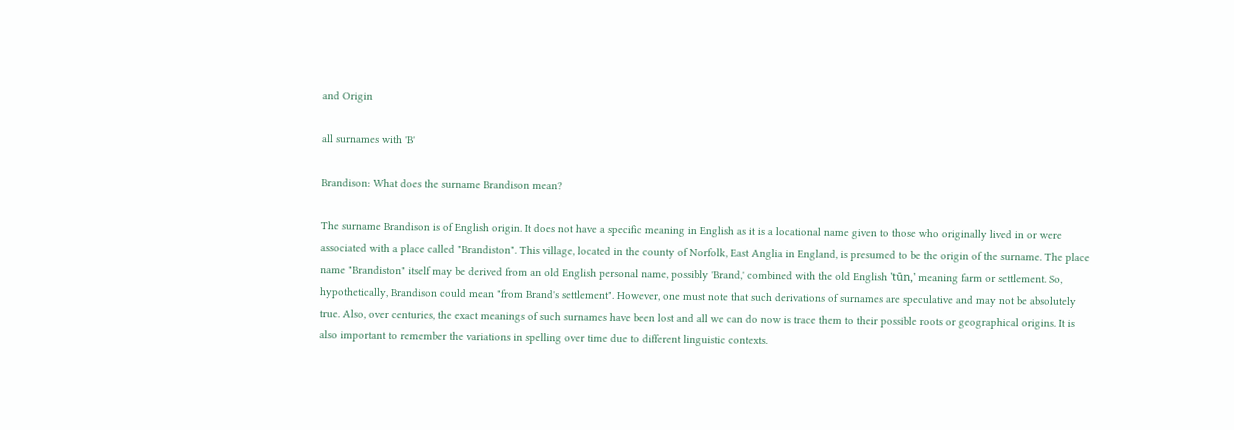and Origin

all surnames with 'B'

Brandison: What does the surname Brandison mean?

The surname Brandison is of English origin. It does not have a specific meaning in English as it is a locational name given to those who originally lived in or were associated with a place called "Brandiston". This village, located in the county of Norfolk, East Anglia in England, is presumed to be the origin of the surname. The place name "Brandiston" itself may be derived from an old English personal name, possibly 'Brand,' combined with the old English 'tūn,' meaning farm or settlement. So, hypothetically, Brandison could mean "from Brand's settlement". However, one must note that such derivations of surnames are speculative and may not be absolutely true. Also, over centuries, the exact meanings of such surnames have been lost and all we can do now is trace them to their possible roots or geographical origins. It is also important to remember the variations in spelling over time due to different linguistic contexts.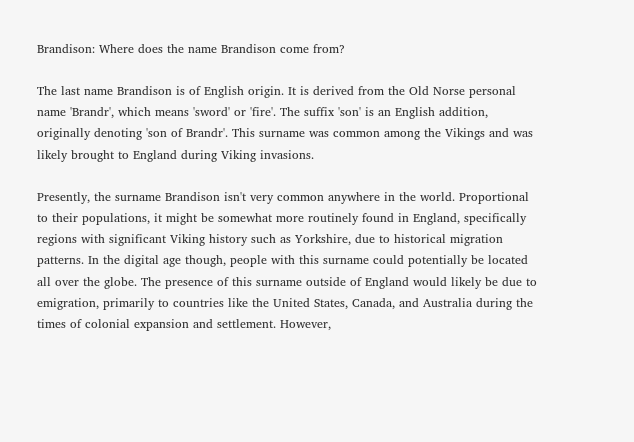Brandison: Where does the name Brandison come from?

The last name Brandison is of English origin. It is derived from the Old Norse personal name 'Brandr', which means 'sword' or 'fire'. The suffix 'son' is an English addition, originally denoting 'son of Brandr'. This surname was common among the Vikings and was likely brought to England during Viking invasions.

Presently, the surname Brandison isn't very common anywhere in the world. Proportional to their populations, it might be somewhat more routinely found in England, specifically regions with significant Viking history such as Yorkshire, due to historical migration patterns. In the digital age though, people with this surname could potentially be located all over the globe. The presence of this surname outside of England would likely be due to emigration, primarily to countries like the United States, Canada, and Australia during the times of colonial expansion and settlement. However,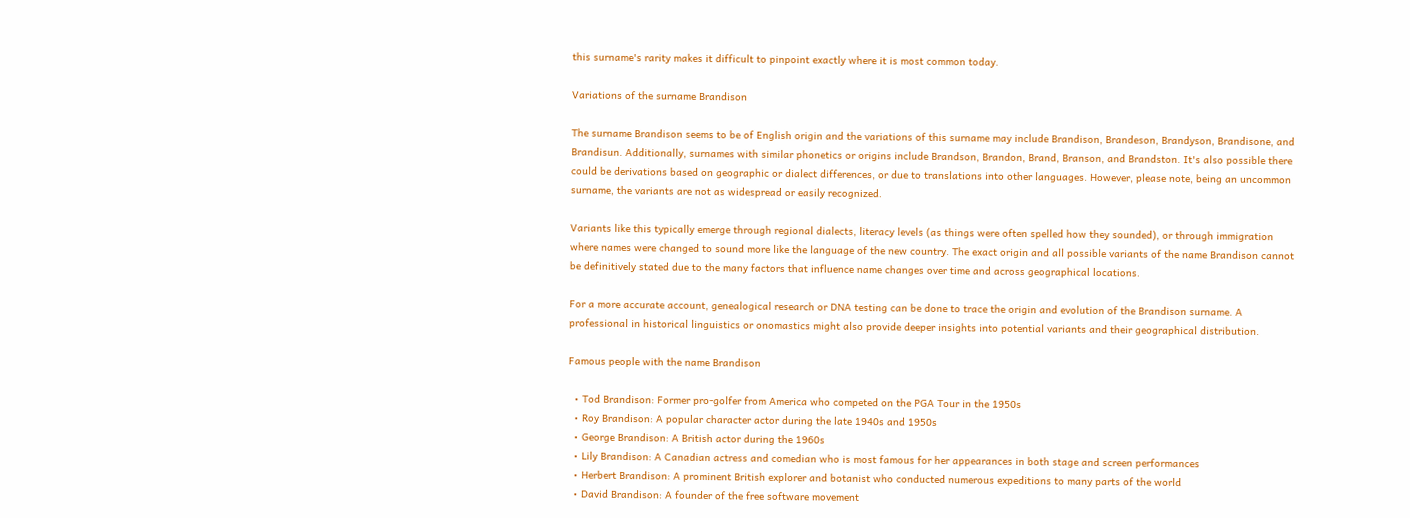this surname's rarity makes it difficult to pinpoint exactly where it is most common today.

Variations of the surname Brandison

The surname Brandison seems to be of English origin and the variations of this surname may include Brandison, Brandeson, Brandyson, Brandisone, and Brandisun. Additionally, surnames with similar phonetics or origins include Brandson, Brandon, Brand, Branson, and Brandston. It's also possible there could be derivations based on geographic or dialect differences, or due to translations into other languages. However, please note, being an uncommon surname, the variants are not as widespread or easily recognized.

Variants like this typically emerge through regional dialects, literacy levels (as things were often spelled how they sounded), or through immigration where names were changed to sound more like the language of the new country. The exact origin and all possible variants of the name Brandison cannot be definitively stated due to the many factors that influence name changes over time and across geographical locations.

For a more accurate account, genealogical research or DNA testing can be done to trace the origin and evolution of the Brandison surname. A professional in historical linguistics or onomastics might also provide deeper insights into potential variants and their geographical distribution.

Famous people with the name Brandison

  • Tod Brandison: Former pro-golfer from America who competed on the PGA Tour in the 1950s
  • Roy Brandison: A popular character actor during the late 1940s and 1950s
  • George Brandison: A British actor during the 1960s
  • Lily Brandison: A Canadian actress and comedian who is most famous for her appearances in both stage and screen performances
  • Herbert Brandison: A prominent British explorer and botanist who conducted numerous expeditions to many parts of the world
  • David Brandison: A founder of the free software movement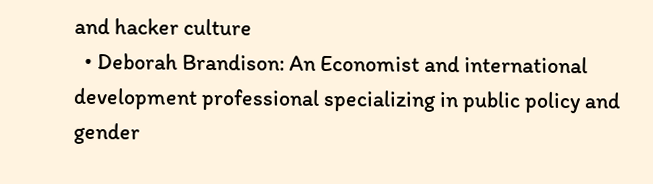and hacker culture
  • Deborah Brandison: An Economist and international development professional specializing in public policy and gender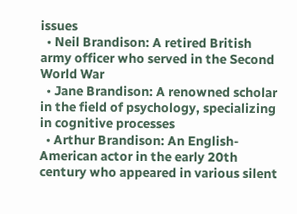issues
  • Neil Brandison: A retired British army officer who served in the Second World War
  • Jane Brandison: A renowned scholar in the field of psychology, specializing in cognitive processes
  • Arthur Brandison: An English-American actor in the early 20th century who appeared in various silent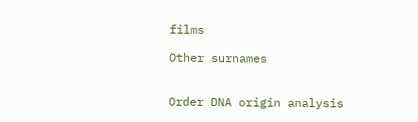films

Other surnames


Order DNA origin analysis